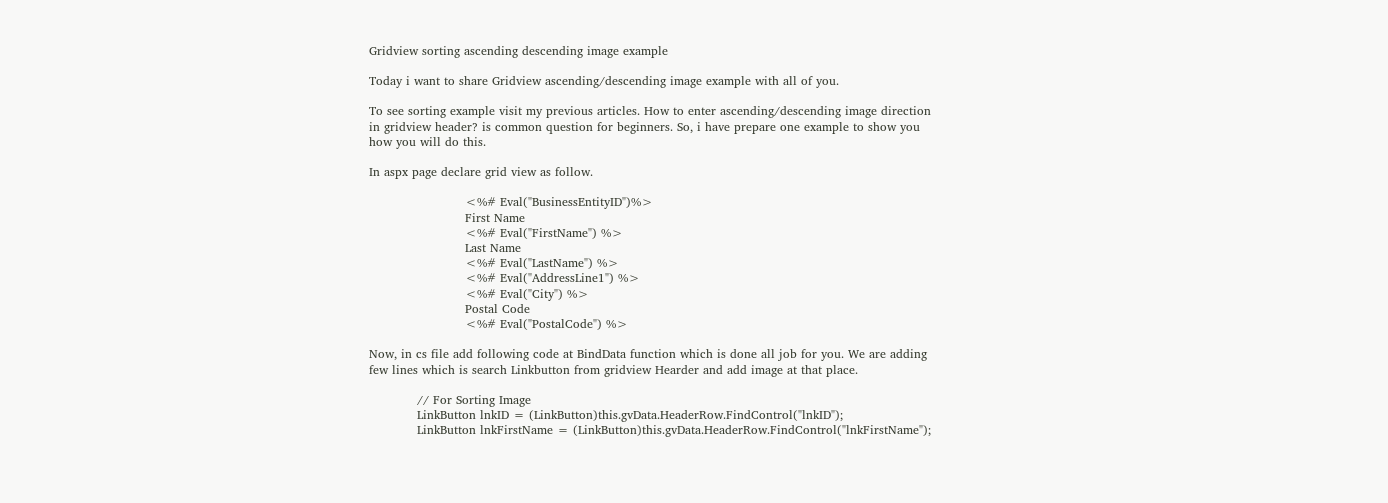Gridview sorting ascending descending image example

Today i want to share Gridview ascending/descending image example with all of you.

To see sorting example visit my previous articles. How to enter ascending/descending image direction in gridview header? is common question for beginners. So, i have prepare one example to show you how you will do this.

In aspx page declare grid view as follow.

                        <%# Eval("BusinessEntityID")%>
                        First Name
                        <%# Eval("FirstName") %>
                        Last Name
                        <%# Eval("LastName") %>
                        <%# Eval("AddressLine1") %>
                        <%# Eval("City") %>
                        Postal Code
                        <%# Eval("PostalCode") %>

Now, in cs file add following code at BindData function which is done all job for you. We are adding few lines which is search Linkbutton from gridview Hearder and add image at that place.

            // For Sorting Image
            LinkButton lnkID = (LinkButton)this.gvData.HeaderRow.FindControl("lnkID");
            LinkButton lnkFirstName = (LinkButton)this.gvData.HeaderRow.FindControl("lnkFirstName");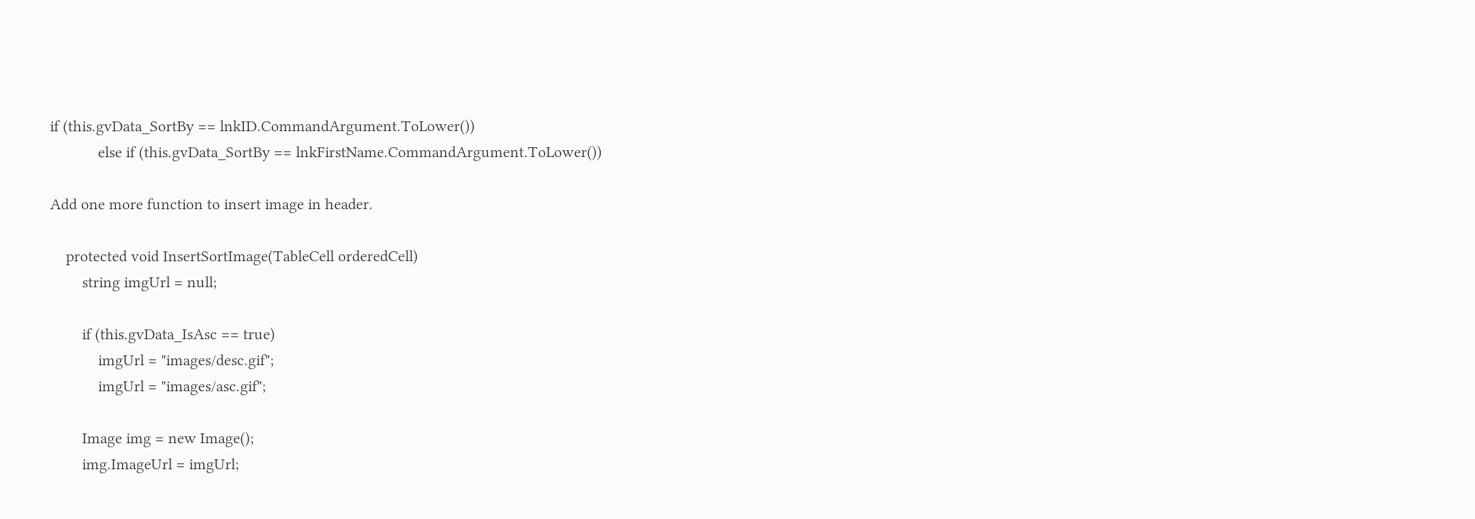if (this.gvData_SortBy == lnkID.CommandArgument.ToLower())
            else if (this.gvData_SortBy == lnkFirstName.CommandArgument.ToLower())

Add one more function to insert image in header.

    protected void InsertSortImage(TableCell orderedCell)
        string imgUrl = null;

        if (this.gvData_IsAsc == true)
            imgUrl = "images/desc.gif";
            imgUrl = "images/asc.gif";

        Image img = new Image();
        img.ImageUrl = imgUrl;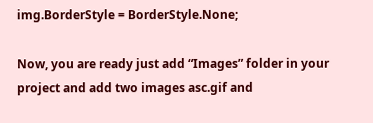img.BorderStyle = BorderStyle.None;

Now, you are ready just add “Images” folder in your project and add two images asc.gif and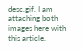desc.gif. I am attaching both images here with this article.